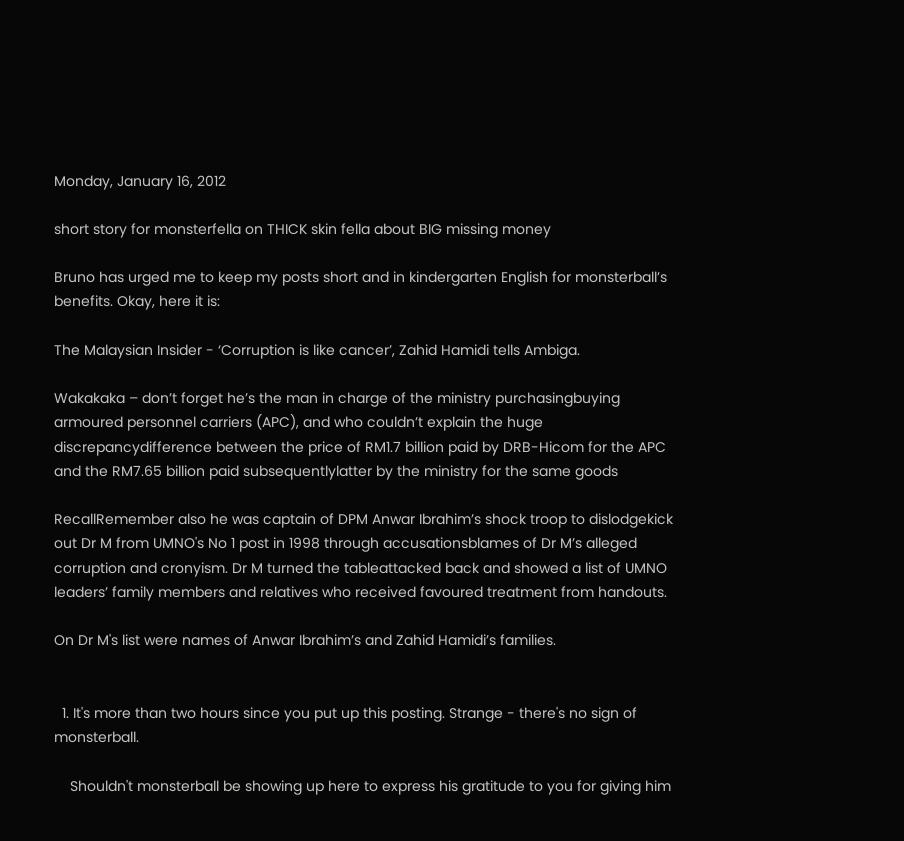Monday, January 16, 2012

short story for monsterfella on THICK skin fella about BIG missing money

Bruno has urged me to keep my posts short and in kindergarten English for monsterball’s benefits. Okay, here it is:

The Malaysian Insider - ‘Corruption is like cancer’, Zahid Hamidi tells Ambiga.

Wakakaka – don’t forget he’s the man in charge of the ministry purchasingbuying armoured personnel carriers (APC), and who couldn’t explain the huge discrepancydifference between the price of RM1.7 billion paid by DRB-Hicom for the APC and the RM7.65 billion paid subsequentlylatter by the ministry for the same goods

RecallRemember also he was captain of DPM Anwar Ibrahim’s shock troop to dislodgekick out Dr M from UMNO's No 1 post in 1998 through accusationsblames of Dr M’s alleged corruption and cronyism. Dr M turned the tableattacked back and showed a list of UMNO leaders’ family members and relatives who received favoured treatment from handouts.

On Dr M's list were names of Anwar Ibrahim’s and Zahid Hamidi’s families.


  1. It's more than two hours since you put up this posting. Strange - there's no sign of monsterball.

    Shouldn't monsterball be showing up here to express his gratitude to you for giving him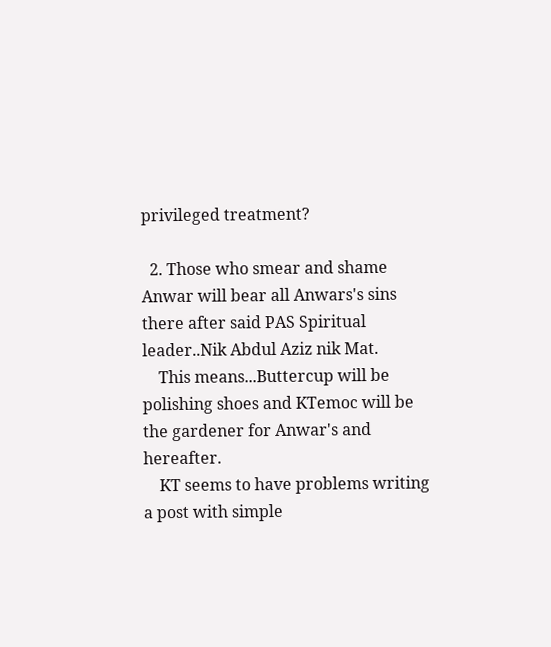privileged treatment?

  2. Those who smear and shame Anwar will bear all Anwars's sins there after said PAS Spiritual leader..Nik Abdul Aziz nik Mat.
    This means...Buttercup will be polishing shoes and KTemoc will be the gardener for Anwar's and hereafter.
    KT seems to have problems writing a post with simple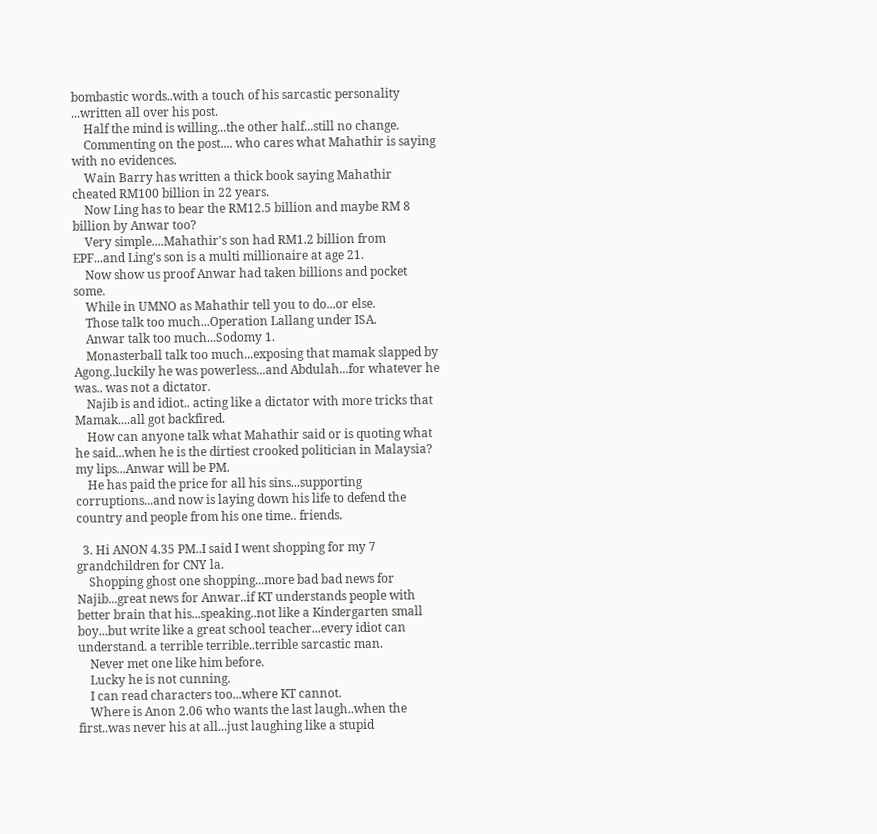bombastic words..with a touch of his sarcastic personality ...written all over his post.
    Half the mind is willing...the other half...still no change.
    Commenting on the post.... who cares what Mahathir is saying with no evidences.
    Wain Barry has written a thick book saying Mahathir cheated RM100 billion in 22 years.
    Now Ling has to bear the RM12.5 billion and maybe RM 8 billion by Anwar too?
    Very simple....Mahathir's son had RM1.2 billion from EPF...and Ling's son is a multi millionaire at age 21.
    Now show us proof Anwar had taken billions and pocket some.
    While in UMNO as Mahathir tell you to do...or else.
    Those talk too much...Operation Lallang under ISA.
    Anwar talk too much...Sodomy 1.
    Monasterball talk too much...exposing that mamak slapped by Agong..luckily he was powerless...and Abdulah...for whatever he was.. was not a dictator.
    Najib is and idiot.. acting like a dictator with more tricks that Mamak....all got backfired.
    How can anyone talk what Mahathir said or is quoting what he said...when he is the dirtiest crooked politician in Malaysia? my lips...Anwar will be PM.
    He has paid the price for all his sins...supporting corruptions...and now is laying down his life to defend the country and people from his one time.. friends.

  3. Hi ANON 4.35 PM..I said I went shopping for my 7 grandchildren for CNY la.
    Shopping ghost one shopping...more bad bad news for Najib...great news for Anwar..if KT understands people with better brain that his...speaking..not like a Kindergarten small boy...but write like a great school teacher...every idiot can understand. a terrible terrible..terrible sarcastic man.
    Never met one like him before.
    Lucky he is not cunning.
    I can read characters too...where KT cannot.
    Where is Anon 2.06 who wants the last laugh..when the first..was never his at all...just laughing like a stupid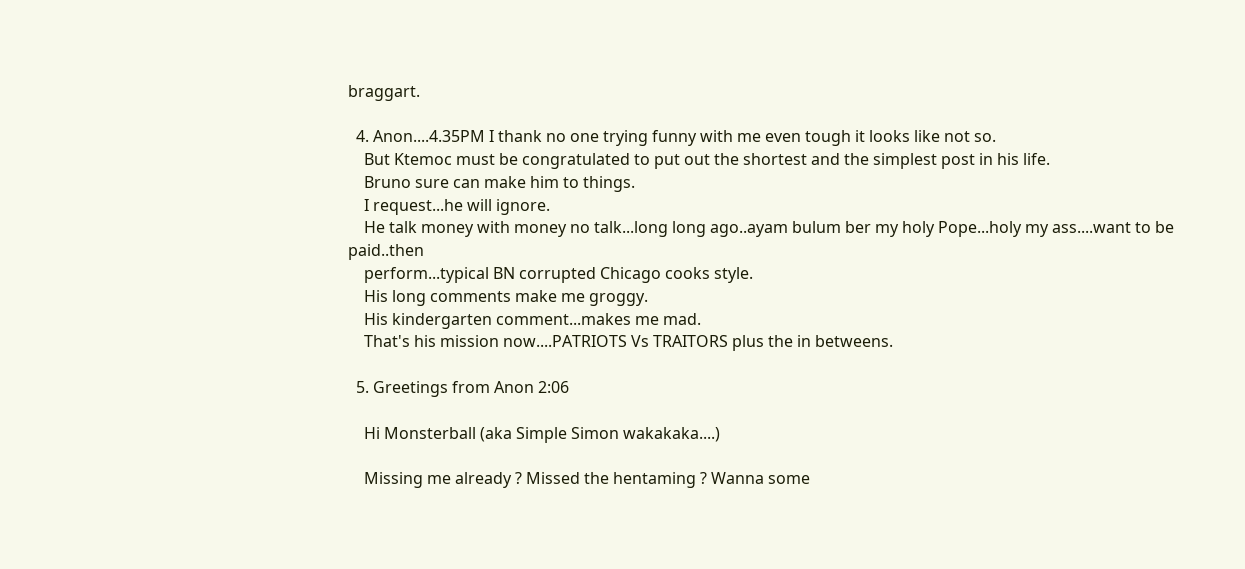braggart.

  4. Anon....4.35PM I thank no one trying funny with me even tough it looks like not so.
    But Ktemoc must be congratulated to put out the shortest and the simplest post in his life.
    Bruno sure can make him to things.
    I request...he will ignore.
    He talk money with money no talk...long long ago..ayam bulum ber my holy Pope...holy my ass....want to be paid..then
    perform...typical BN corrupted Chicago cooks style.
    His long comments make me groggy.
    His kindergarten comment...makes me mad.
    That's his mission now....PATRIOTS Vs TRAITORS plus the in betweens.

  5. Greetings from Anon 2:06

    Hi Monsterball (aka Simple Simon wakakaka....)

    Missing me already ? Missed the hentaming ? Wanna some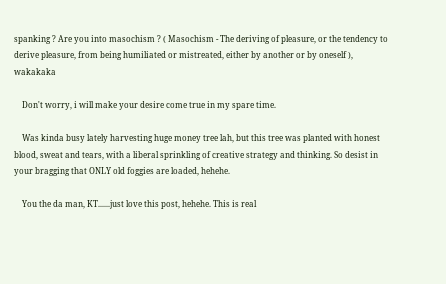spanking ? Are you into masochism ? ( Masochism - The deriving of pleasure, or the tendency to derive pleasure, from being humiliated or mistreated, either by another or by oneself ), wakakaka

    Don't worry, i will make your desire come true in my spare time.

    Was kinda busy lately harvesting huge money tree lah, but this tree was planted with honest blood, sweat and tears, with a liberal sprinkling of creative strategy and thinking. So desist in your bragging that ONLY old foggies are loaded, hehehe.

    You the da man, KT......just love this post, hehehe. This is real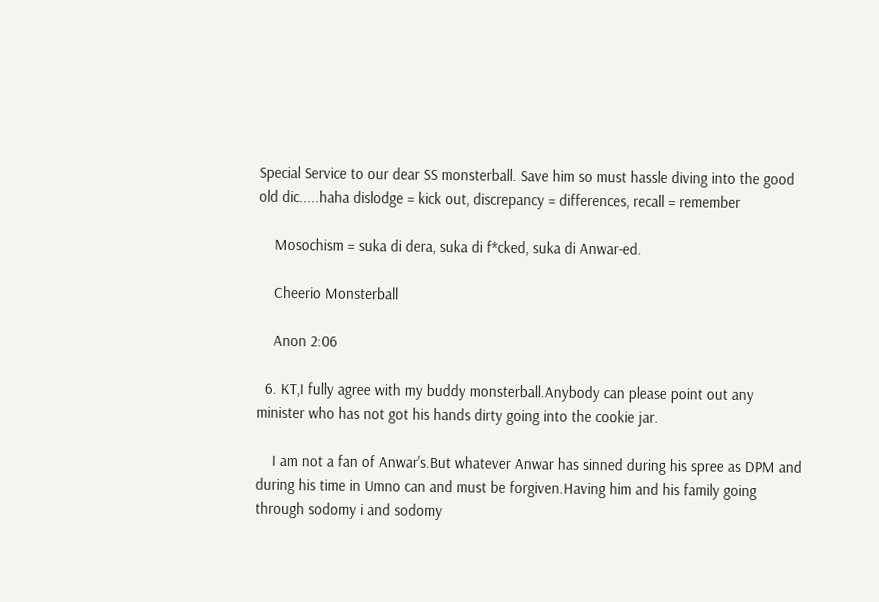Special Service to our dear SS monsterball. Save him so must hassle diving into the good old dic.....haha dislodge = kick out, discrepancy = differences, recall = remember

    Mosochism = suka di dera, suka di f*cked, suka di Anwar-ed.

    Cheerio Monsterball

    Anon 2:06

  6. KT,I fully agree with my buddy monsterball.Anybody can please point out any minister who has not got his hands dirty going into the cookie jar.

    I am not a fan of Anwar's.But whatever Anwar has sinned during his spree as DPM and during his time in Umno can and must be forgiven.Having him and his family going through sodomy i and sodomy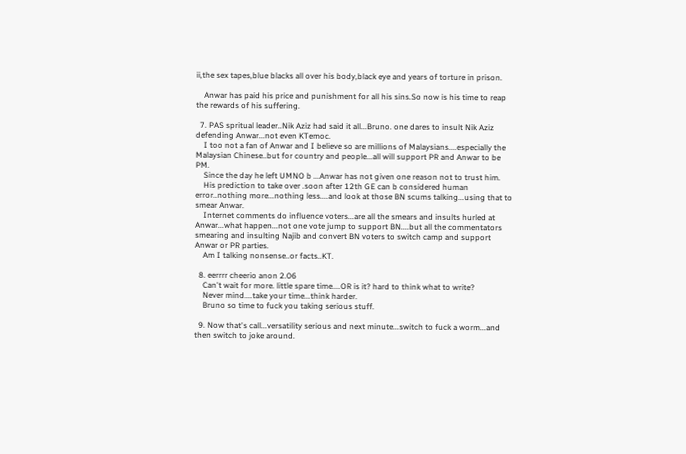ii,the sex tapes,blue blacks all over his body,black eye and years of torture in prison.

    Anwar has paid his price and punishment for all his sins.So now is his time to reap the rewards of his suffering.

  7. PAS spritual leader..Nik Aziz had said it all...Bruno. one dares to insult Nik Aziz defending Anwar...not even KTemoc.
    I too not a fan of Anwar and I believe so are millions of Malaysians....especially the Malaysian Chinese..but for country and people...all will support PR and Anwar to be PM.
    Since the day he left UMNO b ...Anwar has not given one reason not to trust him.
    His prediction to take over .soon after 12th GE can b considered human error..nothing more...nothing less....and look at those BN scums talking...using that to smear Anwar.
    Internet comments do influence voters...are all the smears and insults hurled at Anwar...what happen...not one vote jump to support BN....but all the commentators smearing and insulting Najib and convert BN voters to switch camp and support Anwar or PR parties.
    Am I talking nonsense..or facts..KT.

  8. eerrrr cheerio anon 2.06
    Can't wait for more. little spare time....OR is it? hard to think what to write?
    Never mind....take your time...think harder.
    Bruno so time to fuck you taking serious stuff.

  9. Now that's call...versatility serious and next minute...switch to fuck a worm...and then switch to joke around.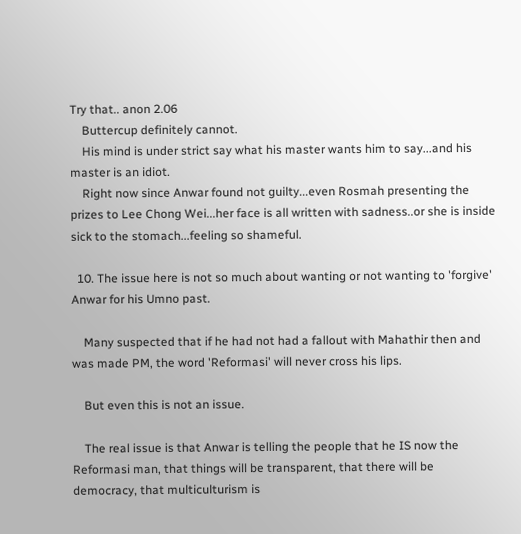Try that.. anon 2.06
    Buttercup definitely cannot.
    His mind is under strict say what his master wants him to say...and his master is an idiot.
    Right now since Anwar found not guilty...even Rosmah presenting the prizes to Lee Chong Wei...her face is all written with sadness..or she is inside sick to the stomach...feeling so shameful.

  10. The issue here is not so much about wanting or not wanting to 'forgive' Anwar for his Umno past.

    Many suspected that if he had not had a fallout with Mahathir then and was made PM, the word 'Reformasi' will never cross his lips.

    But even this is not an issue.

    The real issue is that Anwar is telling the people that he IS now the Reformasi man, that things will be transparent, that there will be democracy, that multiculturism is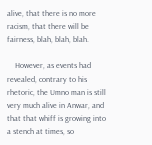alive, that there is no more racism, that there will be fairness, blah, blah, blah.

    However, as events had revealed, contrary to his rhetoric, the Umno man is still very much alive in Anwar, and that that whiff is growing into a stench at times, so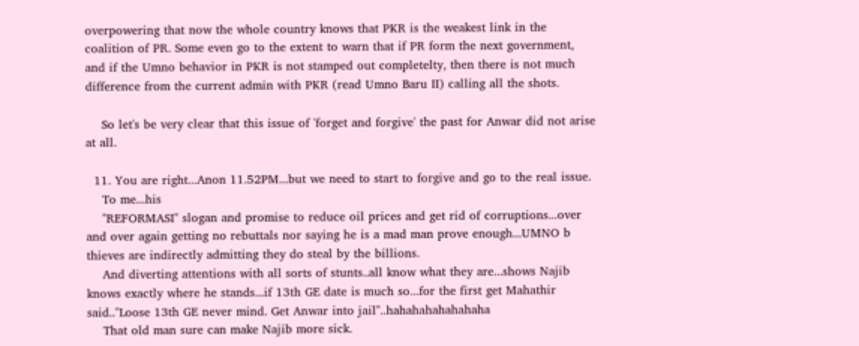overpowering that now the whole country knows that PKR is the weakest link in the coalition of PR. Some even go to the extent to warn that if PR form the next government, and if the Umno behavior in PKR is not stamped out completelty, then there is not much difference from the current admin with PKR (read Umno Baru II) calling all the shots.

    So let's be very clear that this issue of 'forget and forgive' the past for Anwar did not arise at all.

  11. You are right...Anon 11.52PM...but we need to start to forgive and go to the real issue.
    To me...his
    "REFORMASI" slogan and promise to reduce oil prices and get rid of corruptions...over and over again getting no rebuttals nor saying he is a mad man prove enough...UMNO b thieves are indirectly admitting they do steal by the billions.
    And diverting attentions with all sorts of stunts..all know what they are...shows Najib knows exactly where he stands...if 13th GE date is much so...for the first get Mahathir said.."Loose 13th GE never mind. Get Anwar into jail"..hahahahahahahaha
    That old man sure can make Najib more sick.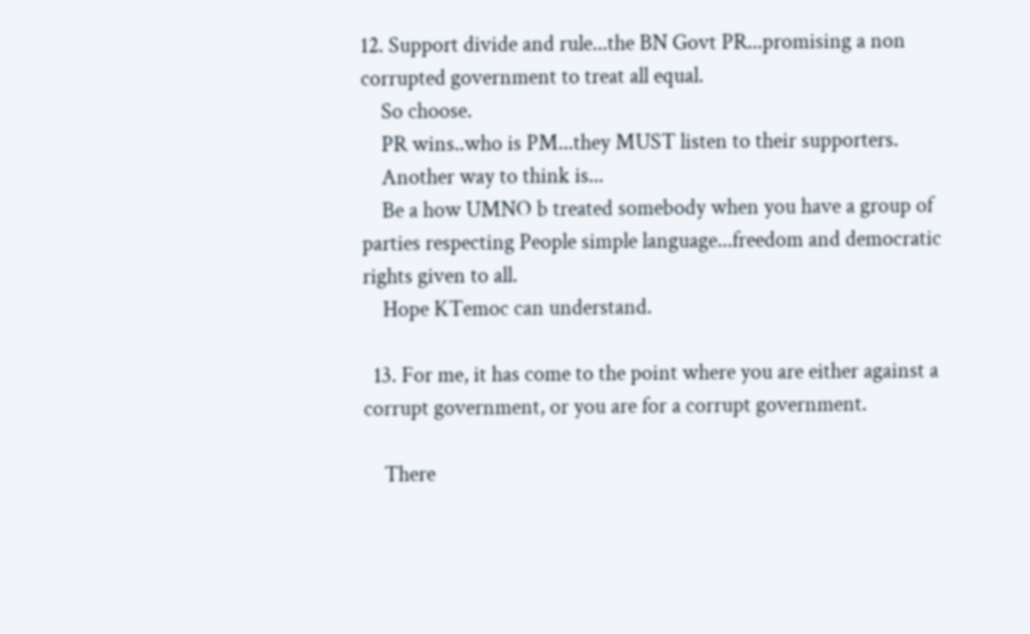12. Support divide and rule...the BN Govt PR...promising a non corrupted government to treat all equal.
    So choose.
    PR wins..who is PM...they MUST listen to their supporters.
    Another way to think is...
    Be a how UMNO b treated somebody when you have a group of parties respecting People simple language...freedom and democratic rights given to all.
    Hope KTemoc can understand.

  13. For me, it has come to the point where you are either against a corrupt government, or you are for a corrupt government.

    There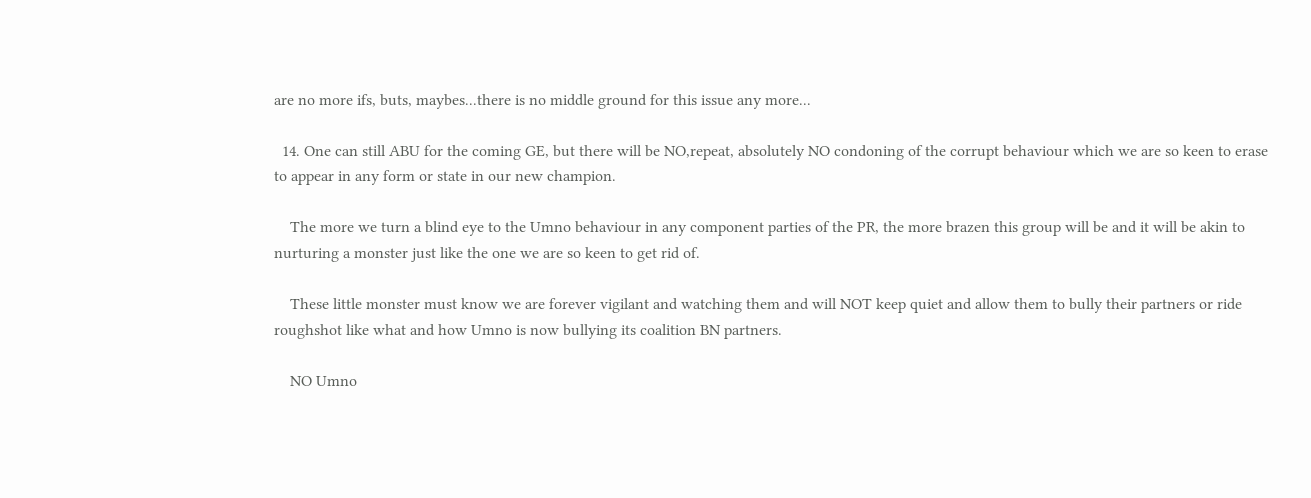are no more ifs, buts, maybes...there is no middle ground for this issue any more...

  14. One can still ABU for the coming GE, but there will be NO,repeat, absolutely NO condoning of the corrupt behaviour which we are so keen to erase to appear in any form or state in our new champion.

    The more we turn a blind eye to the Umno behaviour in any component parties of the PR, the more brazen this group will be and it will be akin to nurturing a monster just like the one we are so keen to get rid of.

    These little monster must know we are forever vigilant and watching them and will NOT keep quiet and allow them to bully their partners or ride roughshot like what and how Umno is now bullying its coalition BN partners.

    NO Umno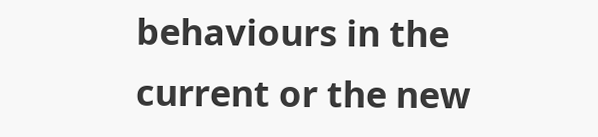behaviours in the current or the new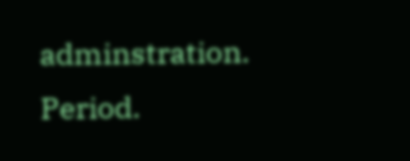adminstration. Period.